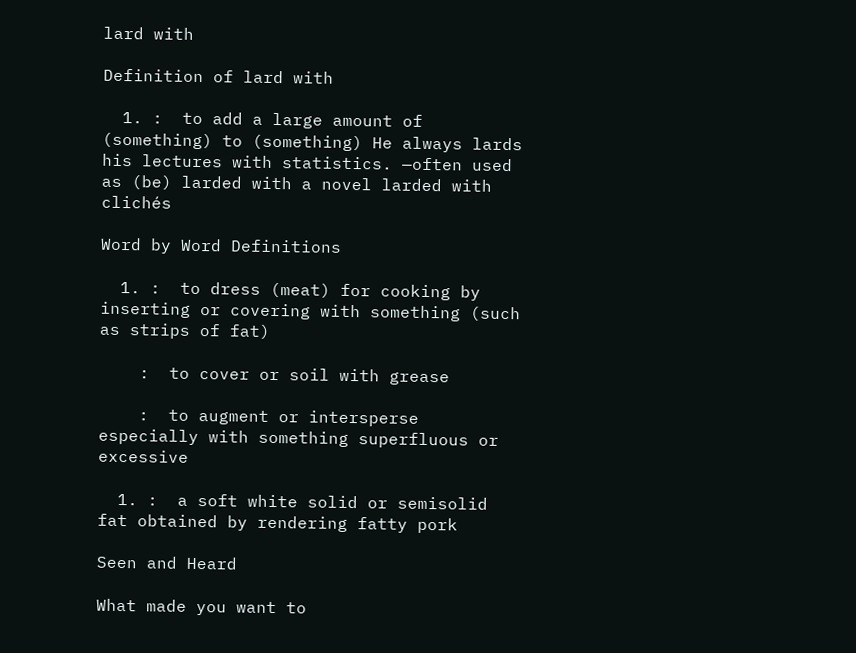lard with

Definition of lard with

  1. :  to add a large amount of (something) to (something) He always lards his lectures with statistics. —often used as (be) larded with a novel larded with clichés

Word by Word Definitions

  1. :  to dress (meat) for cooking by inserting or covering with something (such as strips of fat)

    :  to cover or soil with grease

    :  to augment or intersperse especially with something superfluous or excessive

  1. :  a soft white solid or semisolid fat obtained by rendering fatty pork

Seen and Heard

What made you want to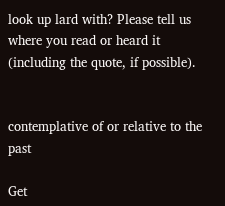look up lard with? Please tell us where you read or heard it (including the quote, if possible).


contemplative of or relative to the past

Get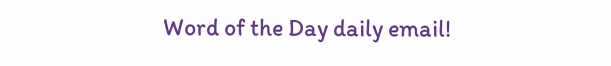Word of the Day daily email!